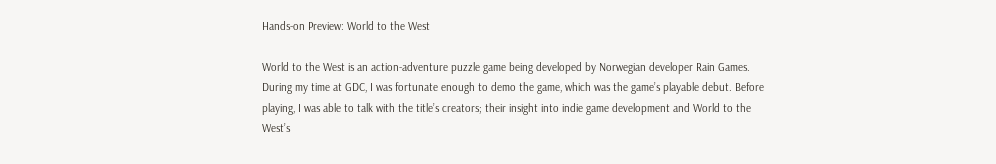Hands-on Preview: World to the West

World to the West is an action-adventure puzzle game being developed by Norwegian developer Rain Games. During my time at GDC, I was fortunate enough to demo the game, which was the game’s playable debut. Before playing, I was able to talk with the title’s creators; their insight into indie game development and World to the West’s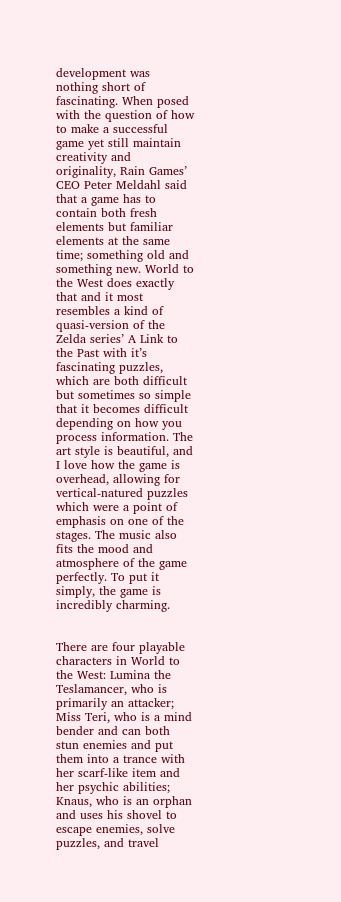development was nothing short of fascinating. When posed with the question of how to make a successful game yet still maintain creativity and originality, Rain Games’ CEO Peter Meldahl said that a game has to contain both fresh elements but familiar elements at the same time; something old and something new. World to the West does exactly that and it most resembles a kind of quasi-version of the Zelda series’ A Link to the Past with it’s fascinating puzzles, which are both difficult but sometimes so simple that it becomes difficult depending on how you process information. The art style is beautiful, and I love how the game is overhead, allowing for vertical-natured puzzles which were a point of emphasis on one of the stages. The music also fits the mood and atmosphere of the game perfectly. To put it simply, the game is incredibly charming.


There are four playable characters in World to the West: Lumina the Teslamancer, who is primarily an attacker; Miss Teri, who is a mind bender and can both stun enemies and put them into a trance with her scarf-like item and her psychic abilities; Knaus, who is an orphan and uses his shovel to escape enemies, solve puzzles, and travel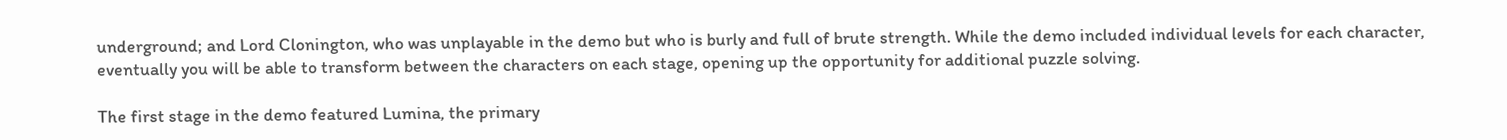underground; and Lord Clonington, who was unplayable in the demo but who is burly and full of brute strength. While the demo included individual levels for each character, eventually you will be able to transform between the characters on each stage, opening up the opportunity for additional puzzle solving.

The first stage in the demo featured Lumina, the primary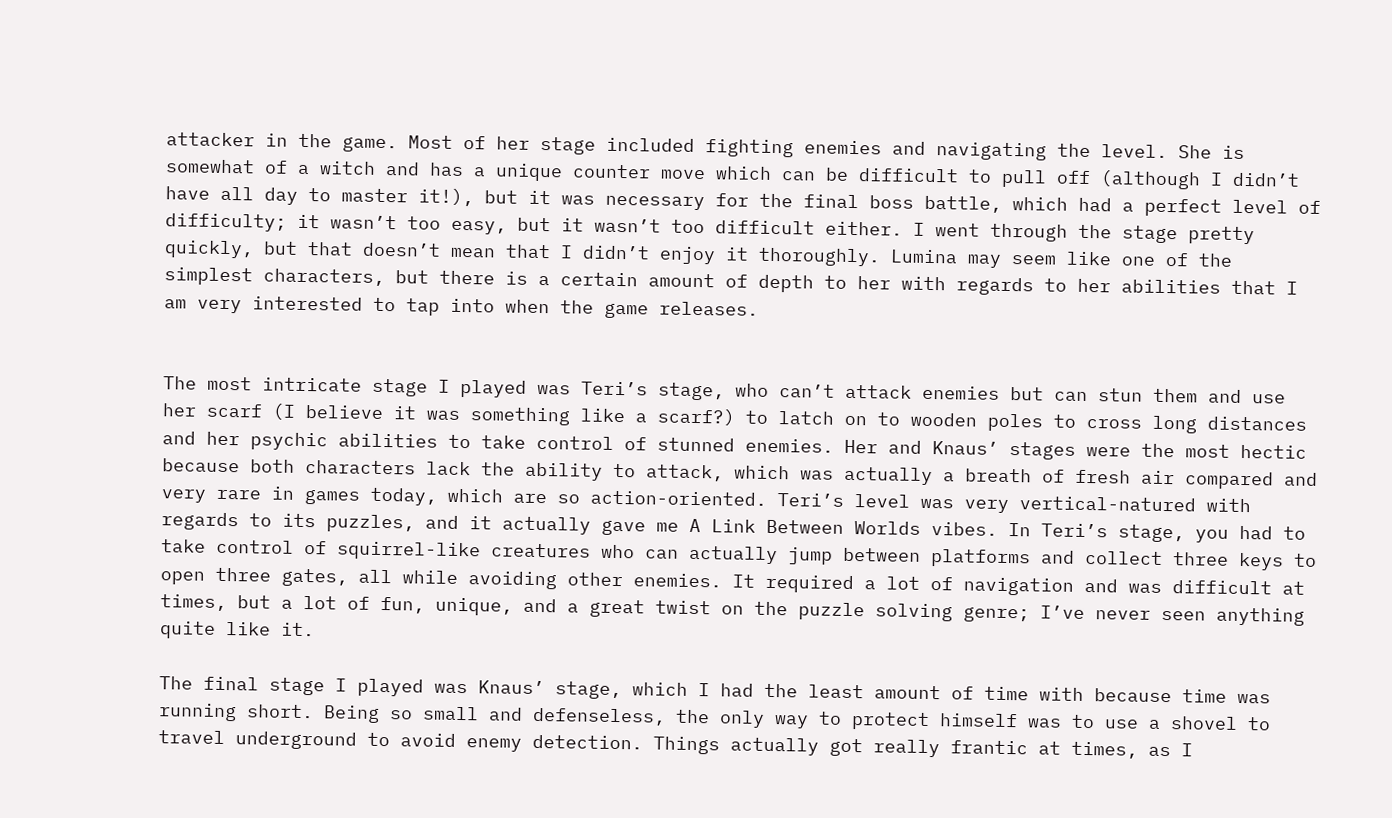attacker in the game. Most of her stage included fighting enemies and navigating the level. She is somewhat of a witch and has a unique counter move which can be difficult to pull off (although I didn’t have all day to master it!), but it was necessary for the final boss battle, which had a perfect level of difficulty; it wasn’t too easy, but it wasn’t too difficult either. I went through the stage pretty quickly, but that doesn’t mean that I didn’t enjoy it thoroughly. Lumina may seem like one of the simplest characters, but there is a certain amount of depth to her with regards to her abilities that I am very interested to tap into when the game releases.


The most intricate stage I played was Teri’s stage, who can’t attack enemies but can stun them and use her scarf (I believe it was something like a scarf?) to latch on to wooden poles to cross long distances and her psychic abilities to take control of stunned enemies. Her and Knaus’ stages were the most hectic because both characters lack the ability to attack, which was actually a breath of fresh air compared and very rare in games today, which are so action-oriented. Teri’s level was very vertical-natured with regards to its puzzles, and it actually gave me A Link Between Worlds vibes. In Teri’s stage, you had to take control of squirrel-like creatures who can actually jump between platforms and collect three keys to open three gates, all while avoiding other enemies. It required a lot of navigation and was difficult at times, but a lot of fun, unique, and a great twist on the puzzle solving genre; I’ve never seen anything quite like it.

The final stage I played was Knaus’ stage, which I had the least amount of time with because time was running short. Being so small and defenseless, the only way to protect himself was to use a shovel to travel underground to avoid enemy detection. Things actually got really frantic at times, as I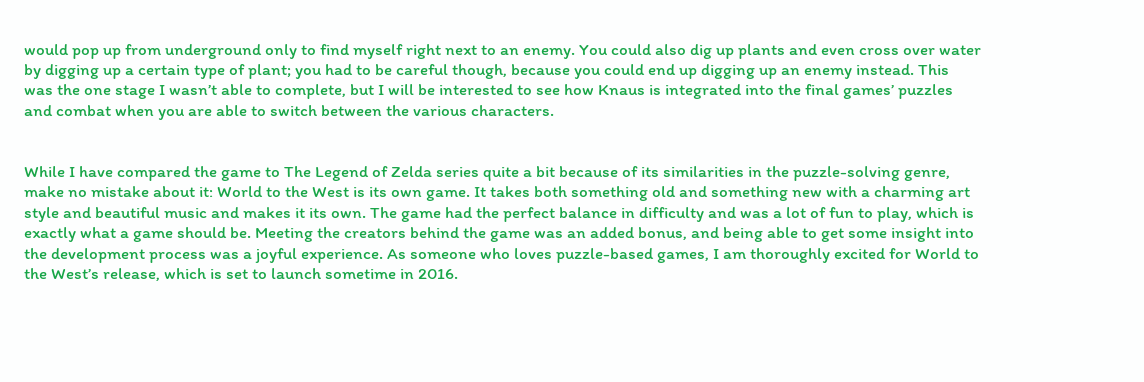would pop up from underground only to find myself right next to an enemy. You could also dig up plants and even cross over water by digging up a certain type of plant; you had to be careful though, because you could end up digging up an enemy instead. This was the one stage I wasn’t able to complete, but I will be interested to see how Knaus is integrated into the final games’ puzzles and combat when you are able to switch between the various characters.


While I have compared the game to The Legend of Zelda series quite a bit because of its similarities in the puzzle-solving genre, make no mistake about it: World to the West is its own game. It takes both something old and something new with a charming art style and beautiful music and makes it its own. The game had the perfect balance in difficulty and was a lot of fun to play, which is exactly what a game should be. Meeting the creators behind the game was an added bonus, and being able to get some insight into the development process was a joyful experience. As someone who loves puzzle-based games, I am thoroughly excited for World to the West’s release, which is set to launch sometime in 2016.